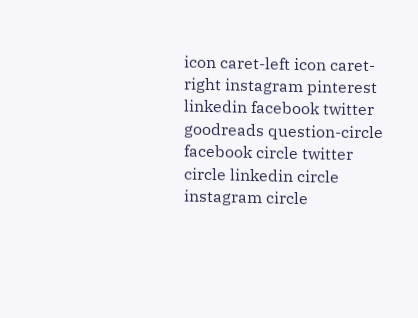icon caret-left icon caret-right instagram pinterest linkedin facebook twitter goodreads question-circle facebook circle twitter circle linkedin circle instagram circle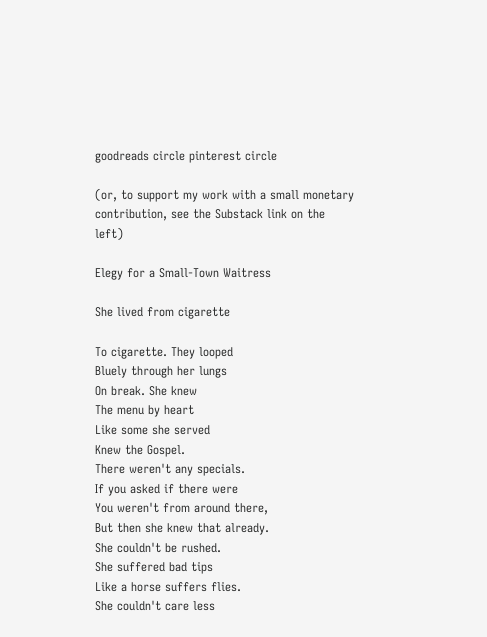goodreads circle pinterest circle

(or, to support my work with a small monetary contribution, see the Substack link on the left)

Elegy for a Small-Town Waitress

She lived from cigarette

To cigarette. They looped
Bluely through her lungs
On break. She knew
The menu by heart
Like some she served
Knew the Gospel.
There weren't any specials.
If you asked if there were
You weren't from around there,
But then she knew that already.
She couldn't be rushed.
She suffered bad tips
Like a horse suffers flies.
She couldn't care less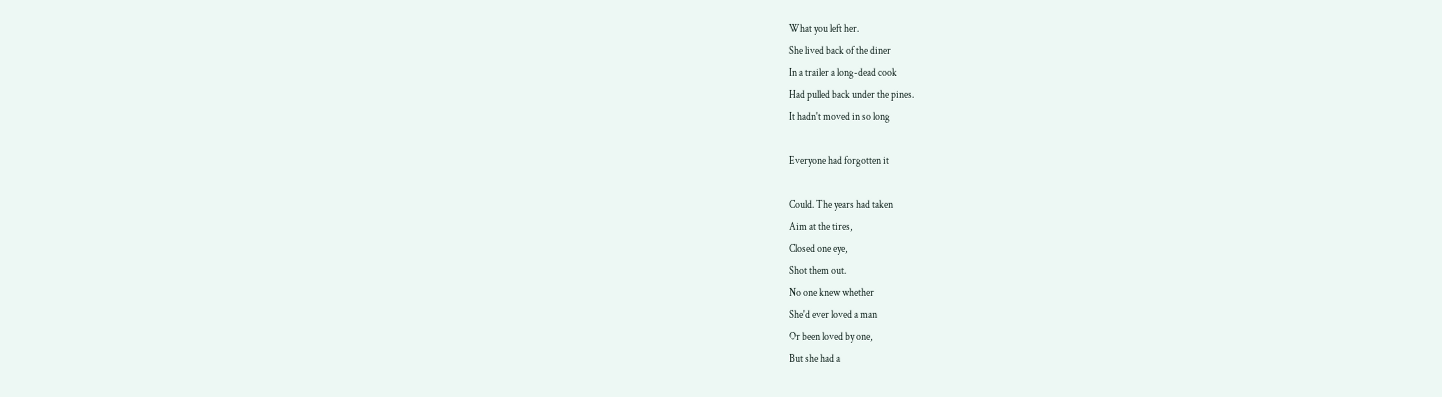What you left her.
She lived back of the diner
In a trailer a long-dead cook
Had pulled back under the pines.
It hadn't moved in so long

Everyone had forgotten it

Could. The years had taken
Aim at the tires,
Closed one eye,
Shot them out.
No one knew whether
She'd ever loved a man
Or been loved by one,
But she had a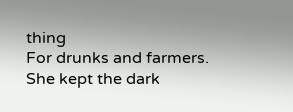thing
For drunks and farmers.
She kept the dark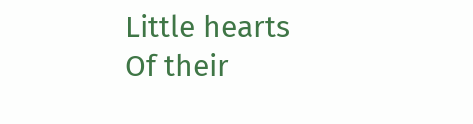Little hearts
Of their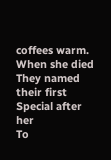coffees warm.
When she died
They named their first
Special after her
To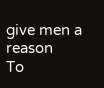give men a reason
To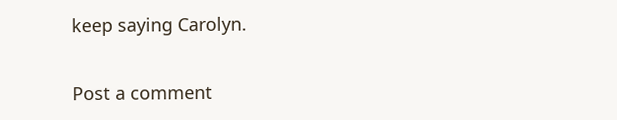keep saying Carolyn.

Post a comment